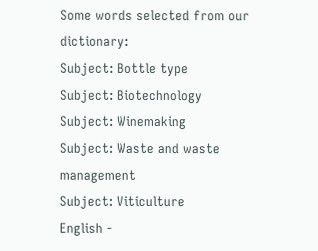Some words selected from our dictionary:
Subject: Bottle type
Subject: Biotechnology
Subject: Winemaking
Subject: Waste and waste management
Subject: Viticulture
English -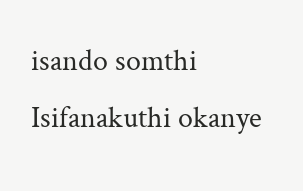isando somthi
Isifanakuthi okanye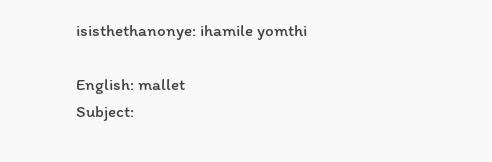isisthethanonye: ihamile yomthi

English: mallet
Subject: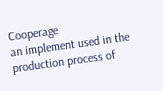Cooperage
an implement used in the production process of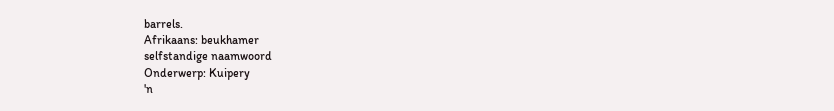barrels.
Afrikaans: beukhamer
selfstandige naamwoord
Onderwerp: Kuipery
'n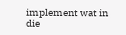implement wat in die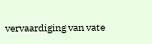vervaardiging van vate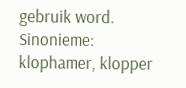gebruik word.
Sinonieme: klophamer, klopper